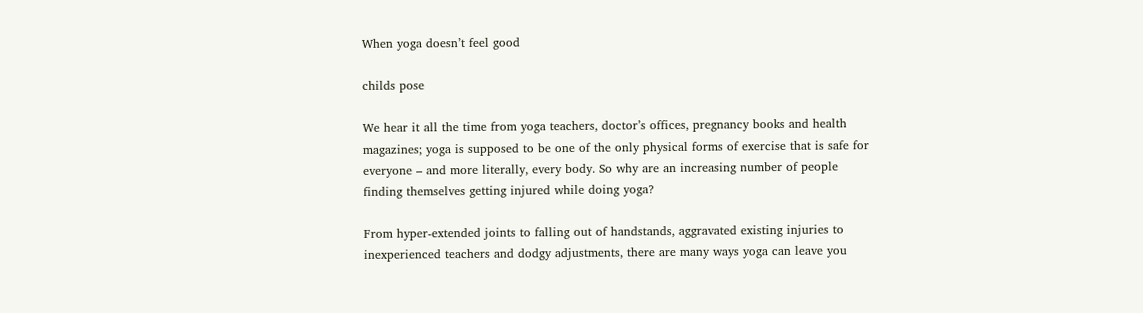When yoga doesn’t feel good

childs pose

We hear it all the time from yoga teachers, doctor’s offices, pregnancy books and health magazines; yoga is supposed to be one of the only physical forms of exercise that is safe for everyone – and more literally, every body. So why are an increasing number of people finding themselves getting injured while doing yoga?

From hyper-extended joints to falling out of handstands, aggravated existing injuries to inexperienced teachers and dodgy adjustments, there are many ways yoga can leave you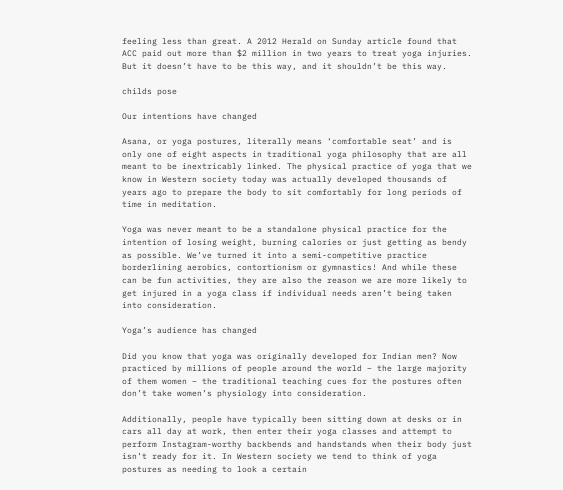feeling less than great. A 2012 Herald on Sunday article found that ACC paid out more than $2 million in two years to treat yoga injuries. But it doesn’t have to be this way, and it shouldn’t be this way.

childs pose

Our intentions have changed

Asana, or yoga postures, literally means ‘comfortable seat’ and is only one of eight aspects in traditional yoga philosophy that are all meant to be inextricably linked. The physical practice of yoga that we know in Western society today was actually developed thousands of years ago to prepare the body to sit comfortably for long periods of time in meditation.

Yoga was never meant to be a standalone physical practice for the intention of losing weight, burning calories or just getting as bendy as possible. We’ve turned it into a semi-competitive practice borderlining aerobics, contortionism or gymnastics! And while these can be fun activities, they are also the reason we are more likely to get injured in a yoga class if individual needs aren’t being taken into consideration.

Yoga’s audience has changed

Did you know that yoga was originally developed for Indian men? Now practiced by millions of people around the world – the large majority of them women – the traditional teaching cues for the postures often don’t take women’s physiology into consideration.

Additionally, people have typically been sitting down at desks or in cars all day at work, then enter their yoga classes and attempt to perform Instagram-worthy backbends and handstands when their body just isn’t ready for it. In Western society we tend to think of yoga postures as needing to look a certain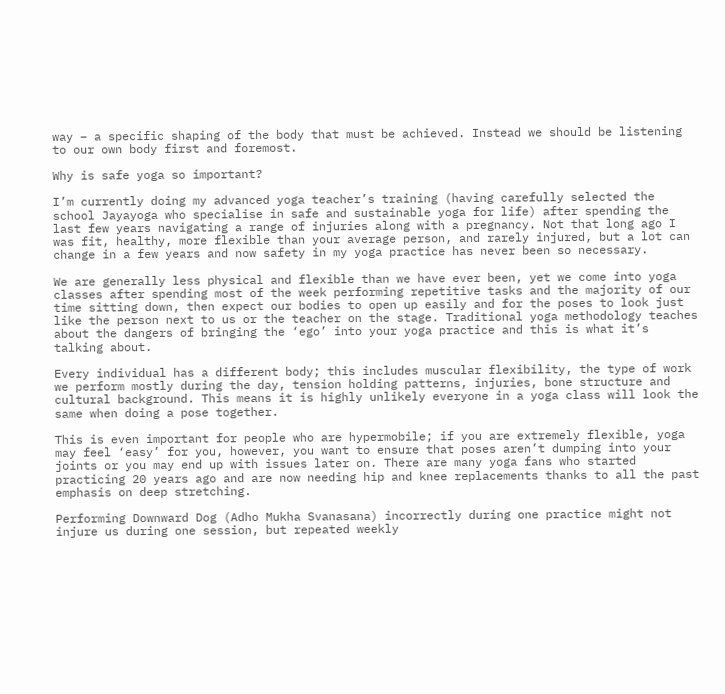way – a specific shaping of the body that must be achieved. Instead we should be listening to our own body first and foremost.

Why is safe yoga so important?

I’m currently doing my advanced yoga teacher’s training (having carefully selected the school Jayayoga who specialise in safe and sustainable yoga for life) after spending the last few years navigating a range of injuries along with a pregnancy. Not that long ago I was fit, healthy, more flexible than your average person, and rarely injured, but a lot can change in a few years and now safety in my yoga practice has never been so necessary.

We are generally less physical and flexible than we have ever been, yet we come into yoga classes after spending most of the week performing repetitive tasks and the majority of our time sitting down, then expect our bodies to open up easily and for the poses to look just like the person next to us or the teacher on the stage. Traditional yoga methodology teaches about the dangers of bringing the ‘ego’ into your yoga practice and this is what it’s talking about.

Every individual has a different body; this includes muscular flexibility, the type of work we perform mostly during the day, tension holding patterns, injuries, bone structure and cultural background. This means it is highly unlikely everyone in a yoga class will look the same when doing a pose together.

This is even important for people who are hypermobile; if you are extremely flexible, yoga may feel ‘easy’ for you, however, you want to ensure that poses aren’t dumping into your joints or you may end up with issues later on. There are many yoga fans who started practicing 20 years ago and are now needing hip and knee replacements thanks to all the past emphasis on deep stretching.

Performing Downward Dog (Adho Mukha Svanasana) incorrectly during one practice might not injure us during one session, but repeated weekly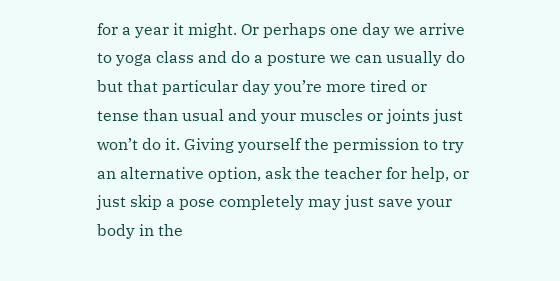for a year it might. Or perhaps one day we arrive to yoga class and do a posture we can usually do but that particular day you’re more tired or tense than usual and your muscles or joints just won’t do it. Giving yourself the permission to try an alternative option, ask the teacher for help, or just skip a pose completely may just save your body in the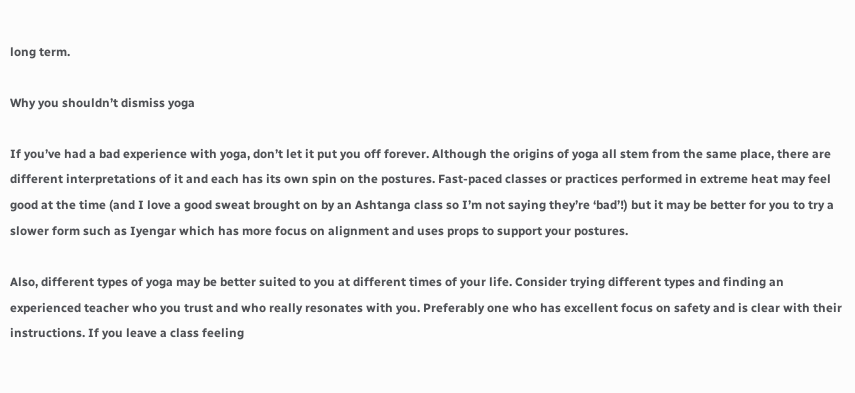long term.

Why you shouldn’t dismiss yoga

If you’ve had a bad experience with yoga, don’t let it put you off forever. Although the origins of yoga all stem from the same place, there are different interpretations of it and each has its own spin on the postures. Fast-paced classes or practices performed in extreme heat may feel good at the time (and I love a good sweat brought on by an Ashtanga class so I’m not saying they’re ‘bad’!) but it may be better for you to try a slower form such as Iyengar which has more focus on alignment and uses props to support your postures.

Also, different types of yoga may be better suited to you at different times of your life. Consider trying different types and finding an experienced teacher who you trust and who really resonates with you. Preferably one who has excellent focus on safety and is clear with their instructions. If you leave a class feeling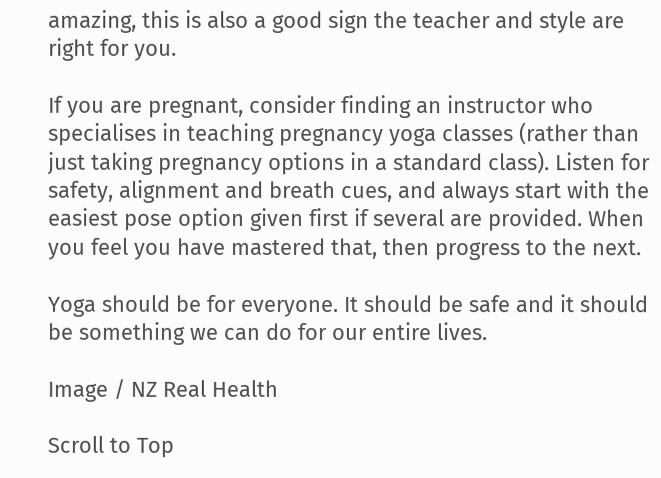amazing, this is also a good sign the teacher and style are right for you.

If you are pregnant, consider finding an instructor who specialises in teaching pregnancy yoga classes (rather than just taking pregnancy options in a standard class). Listen for safety, alignment and breath cues, and always start with the easiest pose option given first if several are provided. When you feel you have mastered that, then progress to the next.

Yoga should be for everyone. It should be safe and it should be something we can do for our entire lives.

Image / NZ Real Health

Scroll to Top